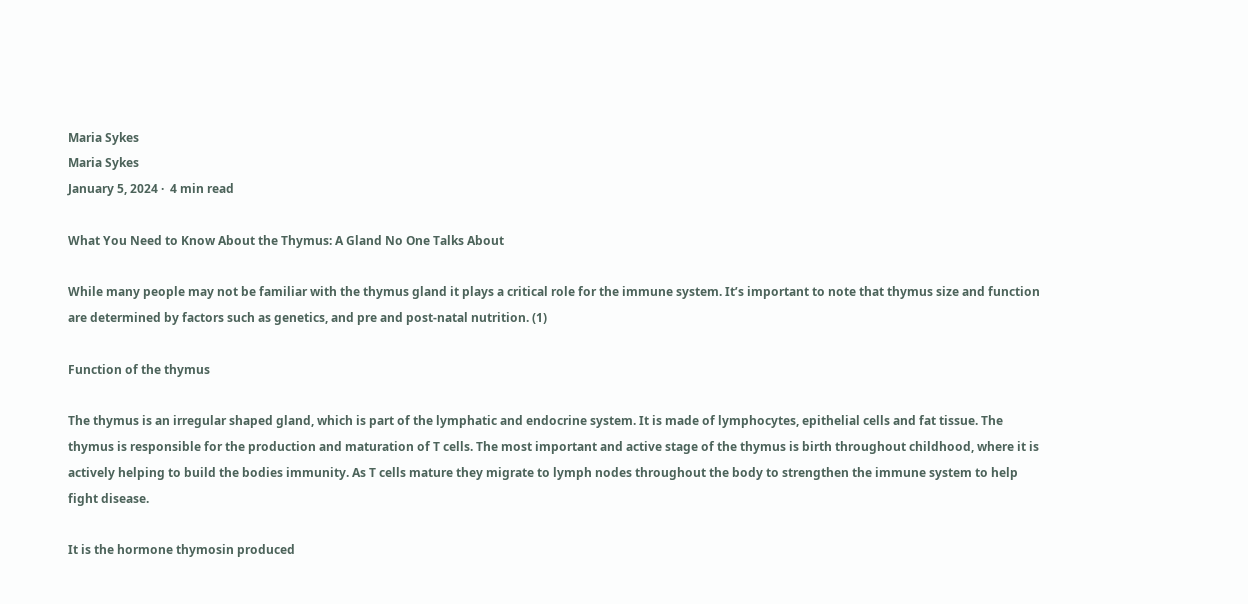Maria Sykes
Maria Sykes
January 5, 2024 ·  4 min read

What You Need to Know About the Thymus: A Gland No One Talks About

While many people may not be familiar with the thymus gland it plays a critical role for the immune system. It’s important to note that thymus size and function are determined by factors such as genetics, and pre and post-natal nutrition. (1)

Function of the thymus

The thymus is an irregular shaped gland, which is part of the lymphatic and endocrine system. It is made of lymphocytes, epithelial cells and fat tissue. The thymus is responsible for the production and maturation of T cells. The most important and active stage of the thymus is birth throughout childhood, where it is actively helping to build the bodies immunity. As T cells mature they migrate to lymph nodes throughout the body to strengthen the immune system to help fight disease.

It is the hormone thymosin produced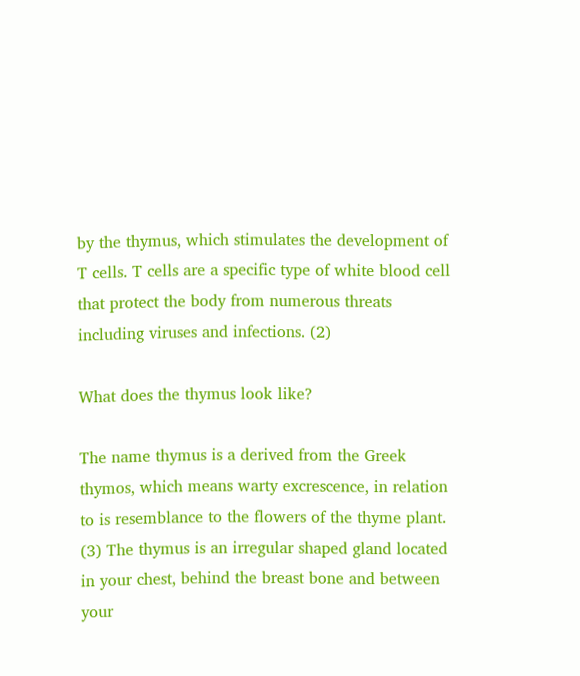by the thymus, which stimulates the development of T cells. T cells are a specific type of white blood cell that protect the body from numerous threats including viruses and infections. (2)

What does the thymus look like?

The name thymus is a derived from the Greek thymos, which means warty excrescence, in relation to is resemblance to the flowers of the thyme plant. (3) The thymus is an irregular shaped gland located in your chest, behind the breast bone and between your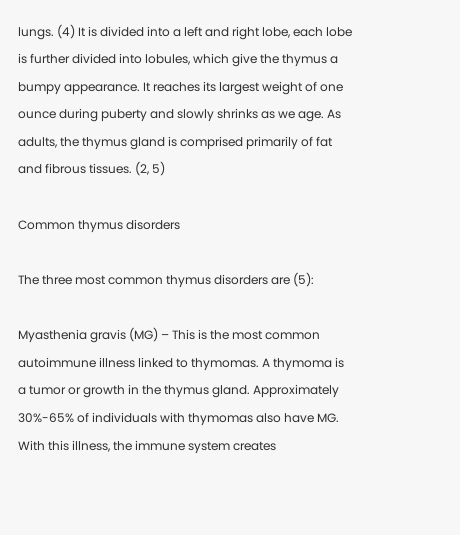lungs. (4) It is divided into a left and right lobe, each lobe is further divided into lobules, which give the thymus a bumpy appearance. It reaches its largest weight of one ounce during puberty and slowly shrinks as we age. As adults, the thymus gland is comprised primarily of fat and fibrous tissues. (2, 5)

Common thymus disorders

The three most common thymus disorders are (5):

Myasthenia gravis (MG) – This is the most common autoimmune illness linked to thymomas. A thymoma is a tumor or growth in the thymus gland. Approximately 30%-65% of individuals with thymomas also have MG. With this illness, the immune system creates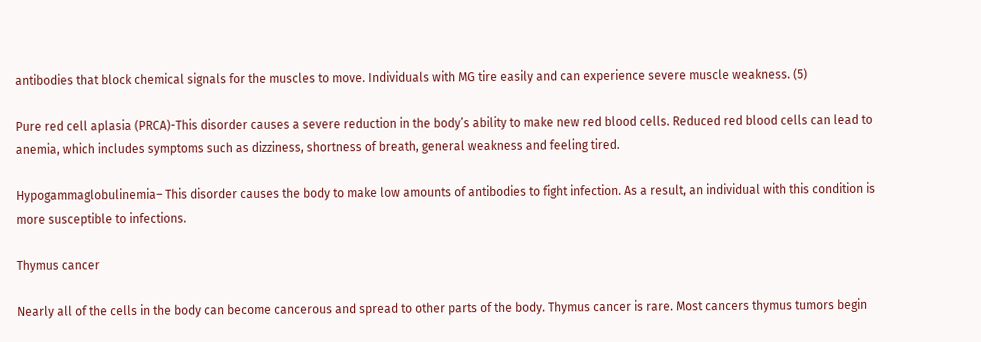antibodies that block chemical signals for the muscles to move. Individuals with MG tire easily and can experience severe muscle weakness. (5)

Pure red cell aplasia (PRCA)-This disorder causes a severe reduction in the body’s ability to make new red blood cells. Reduced red blood cells can lead to anemia, which includes symptoms such as dizziness, shortness of breath, general weakness and feeling tired.

Hypogammaglobulinemia– This disorder causes the body to make low amounts of antibodies to fight infection. As a result, an individual with this condition is more susceptible to infections.

Thymus cancer

Nearly all of the cells in the body can become cancerous and spread to other parts of the body. Thymus cancer is rare. Most cancers thymus tumors begin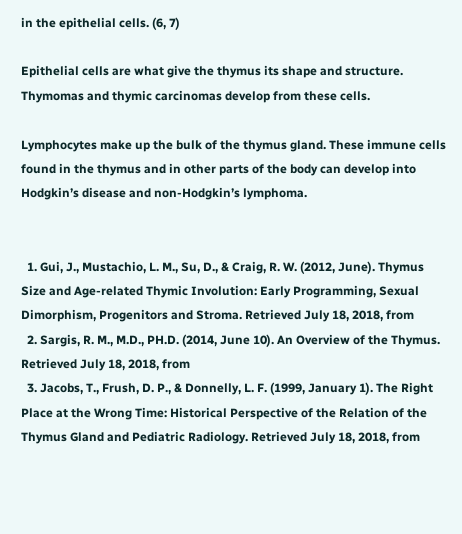in the epithelial cells. (6, 7)

Epithelial cells are what give the thymus its shape and structure. Thymomas and thymic carcinomas develop from these cells.

Lymphocytes make up the bulk of the thymus gland. These immune cells found in the thymus and in other parts of the body can develop into Hodgkin’s disease and non-Hodgkin’s lymphoma.


  1. Gui, J., Mustachio, L. M., Su, D., & Craig, R. W. (2012, June). Thymus Size and Age-related Thymic Involution: Early Programming, Sexual Dimorphism, Progenitors and Stroma. Retrieved July 18, 2018, from
  2. Sargis, R. M., M.D., PH.D. (2014, June 10). An Overview of the Thymus. Retrieved July 18, 2018, from
  3. Jacobs, T., Frush, D. P., & Donnelly, L. F. (1999, January 1). The Right Place at the Wrong Time: Historical Perspective of the Relation of the Thymus Gland and Pediatric Radiology. Retrieved July 18, 2018, from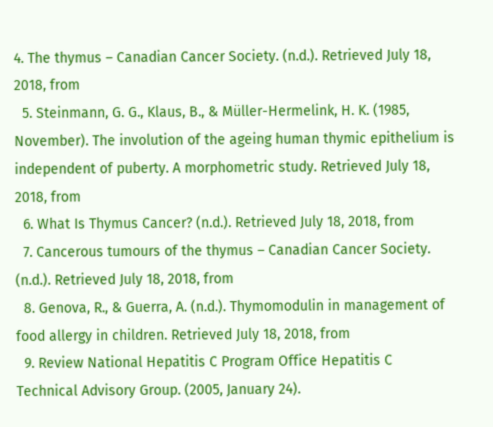4. The thymus – Canadian Cancer Society. (n.d.). Retrieved July 18, 2018, from
  5. Steinmann, G. G., Klaus, B., & Müller-Hermelink, H. K. (1985, November). The involution of the ageing human thymic epithelium is independent of puberty. A morphometric study. Retrieved July 18, 2018, from
  6. What Is Thymus Cancer? (n.d.). Retrieved July 18, 2018, from
  7. Cancerous tumours of the thymus – Canadian Cancer Society. (n.d.). Retrieved July 18, 2018, from
  8. Genova, R., & Guerra, A. (n.d.). Thymomodulin in management of food allergy in children. Retrieved July 18, 2018, from
  9. Review National Hepatitis C Program Office Hepatitis C Technical Advisory Group. (2005, January 24).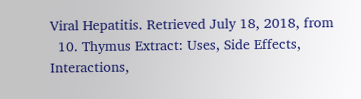Viral Hepatitis. Retrieved July 18, 2018, from
  10. Thymus Extract: Uses, Side Effects, Interactions,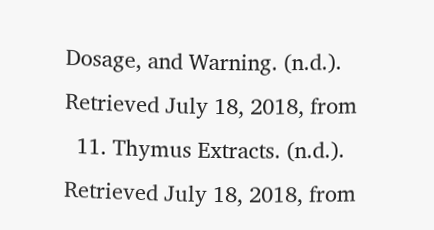Dosage, and Warning. (n.d.). Retrieved July 18, 2018, from
  11. Thymus Extracts. (n.d.). Retrieved July 18, 2018, from